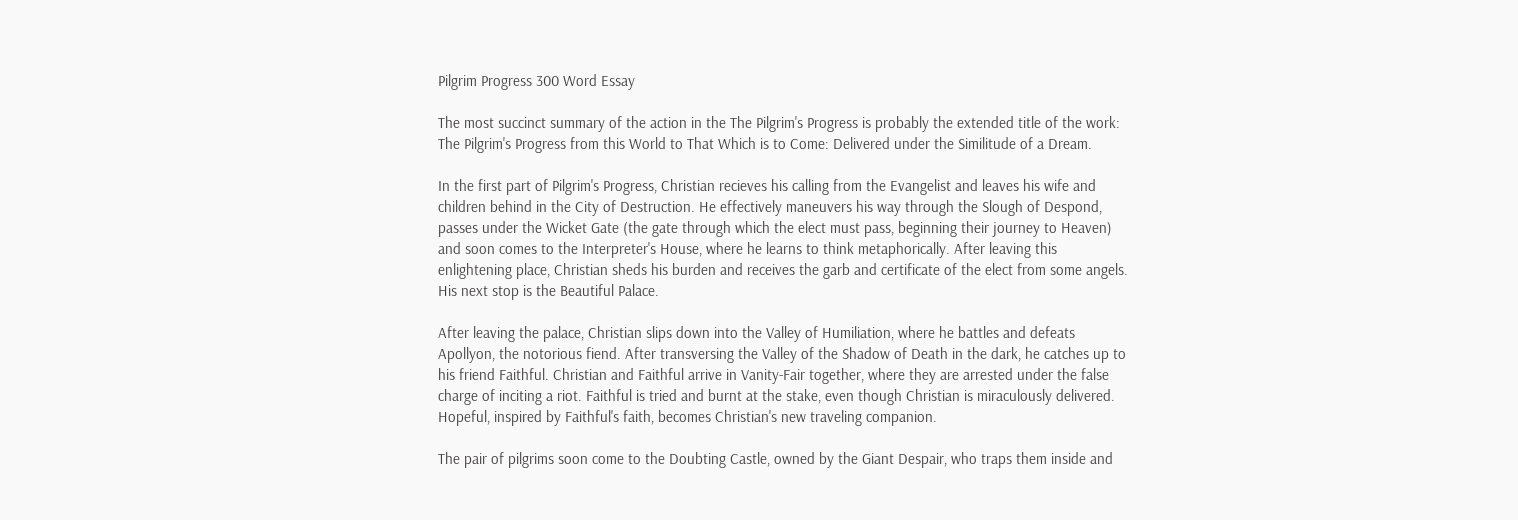Pilgrim Progress 300 Word Essay

The most succinct summary of the action in the The Pilgrim's Progress is probably the extended title of the work: The Pilgrim's Progress from this World to That Which is to Come: Delivered under the Similitude of a Dream.

In the first part of Pilgrim's Progress, Christian recieves his calling from the Evangelist and leaves his wife and children behind in the City of Destruction. He effectively maneuvers his way through the Slough of Despond, passes under the Wicket Gate (the gate through which the elect must pass, beginning their journey to Heaven) and soon comes to the Interpreter's House, where he learns to think metaphorically. After leaving this enlightening place, Christian sheds his burden and receives the garb and certificate of the elect from some angels. His next stop is the Beautiful Palace.

After leaving the palace, Christian slips down into the Valley of Humiliation, where he battles and defeats Apollyon, the notorious fiend. After transversing the Valley of the Shadow of Death in the dark, he catches up to his friend Faithful. Christian and Faithful arrive in Vanity-Fair together, where they are arrested under the false charge of inciting a riot. Faithful is tried and burnt at the stake, even though Christian is miraculously delivered. Hopeful, inspired by Faithful's faith, becomes Christian's new traveling companion.

The pair of pilgrims soon come to the Doubting Castle, owned by the Giant Despair, who traps them inside and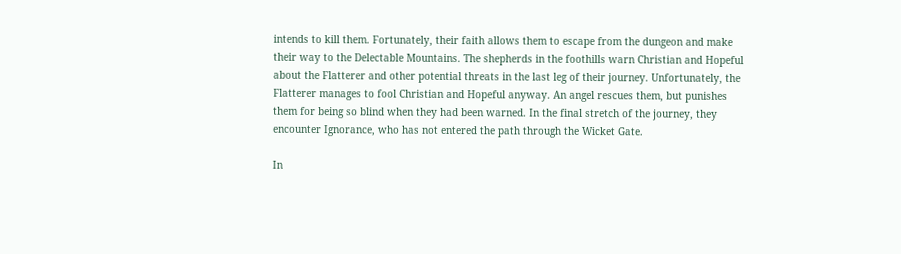intends to kill them. Fortunately, their faith allows them to escape from the dungeon and make their way to the Delectable Mountains. The shepherds in the foothills warn Christian and Hopeful about the Flatterer and other potential threats in the last leg of their journey. Unfortunately, the Flatterer manages to fool Christian and Hopeful anyway. An angel rescues them, but punishes them for being so blind when they had been warned. In the final stretch of the journey, they encounter Ignorance, who has not entered the path through the Wicket Gate.

In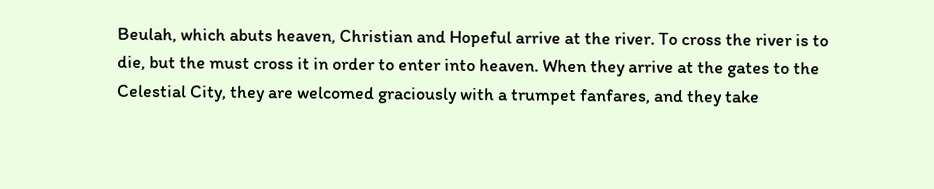Beulah, which abuts heaven, Christian and Hopeful arrive at the river. To cross the river is to die, but the must cross it in order to enter into heaven. When they arrive at the gates to the Celestial City, they are welcomed graciously with a trumpet fanfares, and they take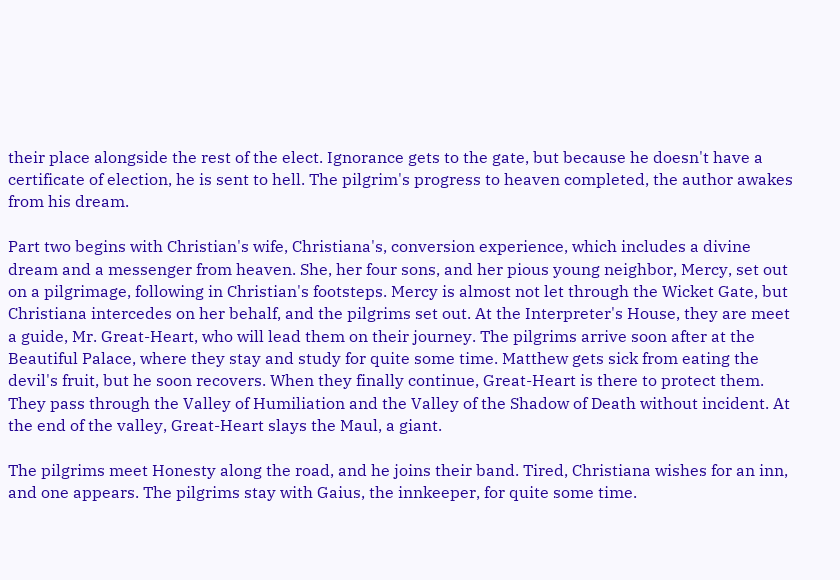their place alongside the rest of the elect. Ignorance gets to the gate, but because he doesn't have a certificate of election, he is sent to hell. The pilgrim's progress to heaven completed, the author awakes from his dream.

Part two begins with Christian's wife, Christiana's, conversion experience, which includes a divine dream and a messenger from heaven. She, her four sons, and her pious young neighbor, Mercy, set out on a pilgrimage, following in Christian's footsteps. Mercy is almost not let through the Wicket Gate, but Christiana intercedes on her behalf, and the pilgrims set out. At the Interpreter's House, they are meet a guide, Mr. Great-Heart, who will lead them on their journey. The pilgrims arrive soon after at the Beautiful Palace, where they stay and study for quite some time. Matthew gets sick from eating the devil's fruit, but he soon recovers. When they finally continue, Great-Heart is there to protect them. They pass through the Valley of Humiliation and the Valley of the Shadow of Death without incident. At the end of the valley, Great-Heart slays the Maul, a giant.

The pilgrims meet Honesty along the road, and he joins their band. Tired, Christiana wishes for an inn, and one appears. The pilgrims stay with Gaius, the innkeeper, for quite some time.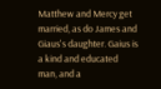Matthew and Mercy get married, as do James and Giaus's daughter. Gaius is a kind and educated man, and a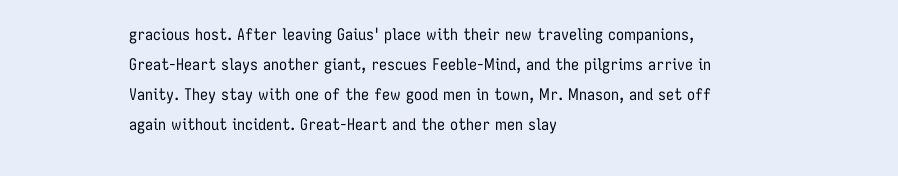gracious host. After leaving Gaius' place with their new traveling companions, Great-Heart slays another giant, rescues Feeble-Mind, and the pilgrims arrive in Vanity. They stay with one of the few good men in town, Mr. Mnason, and set off again without incident. Great-Heart and the other men slay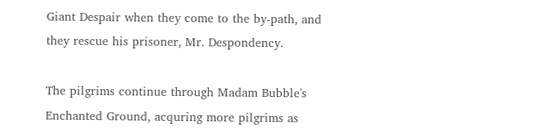Giant Despair when they come to the by-path, and they rescue his prisoner, Mr. Despondency.

The pilgrims continue through Madam Bubble's Enchanted Ground, acquring more pilgrims as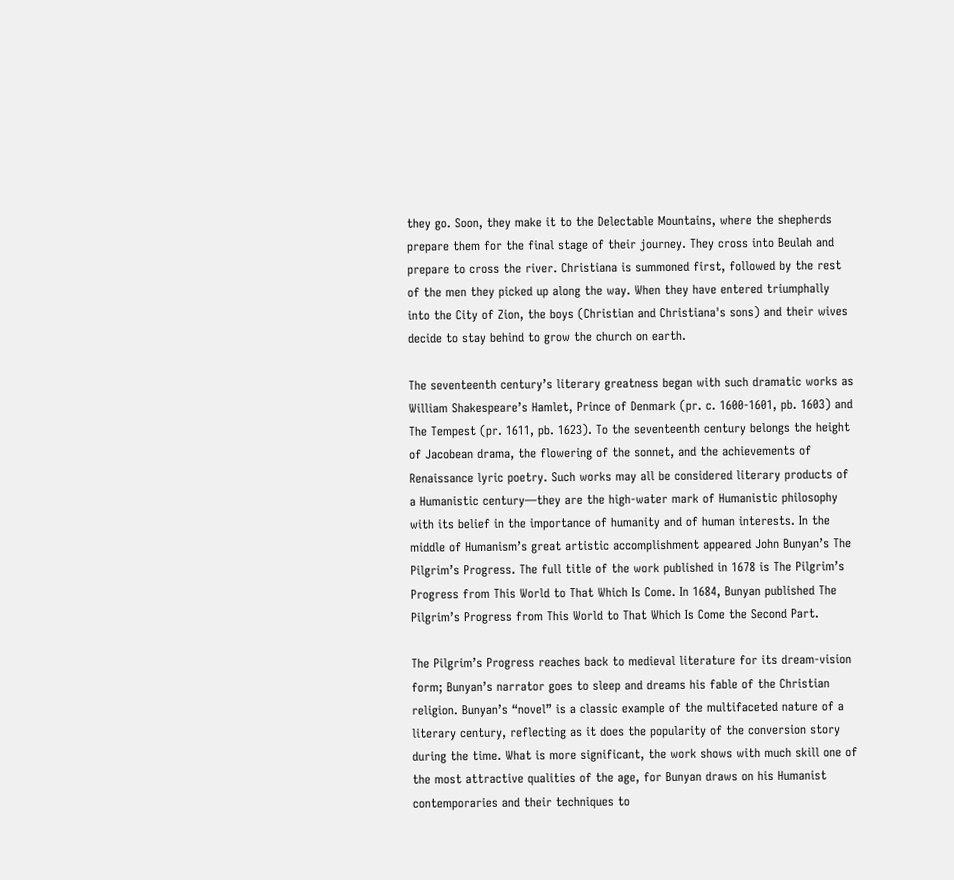they go. Soon, they make it to the Delectable Mountains, where the shepherds prepare them for the final stage of their journey. They cross into Beulah and prepare to cross the river. Christiana is summoned first, followed by the rest of the men they picked up along the way. When they have entered triumphally into the City of Zion, the boys (Christian and Christiana's sons) and their wives decide to stay behind to grow the church on earth.

The seventeenth century’s literary greatness began with such dramatic works as William Shakespeare’s Hamlet, Prince of Denmark (pr. c. 1600-1601, pb. 1603) and The Tempest (pr. 1611, pb. 1623). To the seventeenth century belongs the height of Jacobean drama, the flowering of the sonnet, and the achievements of Renaissance lyric poetry. Such works may all be considered literary products of a Humanistic century—they are the high-water mark of Humanistic philosophy with its belief in the importance of humanity and of human interests. In the middle of Humanism’s great artistic accomplishment appeared John Bunyan’s The Pilgrim’s Progress. The full title of the work published in 1678 is The Pilgrim’s Progress from This World to That Which Is Come. In 1684, Bunyan published The Pilgrim’s Progress from This World to That Which Is Come the Second Part.

The Pilgrim’s Progress reaches back to medieval literature for its dream-vision form; Bunyan’s narrator goes to sleep and dreams his fable of the Christian religion. Bunyan’s “novel” is a classic example of the multifaceted nature of a literary century, reflecting as it does the popularity of the conversion story during the time. What is more significant, the work shows with much skill one of the most attractive qualities of the age, for Bunyan draws on his Humanist contemporaries and their techniques to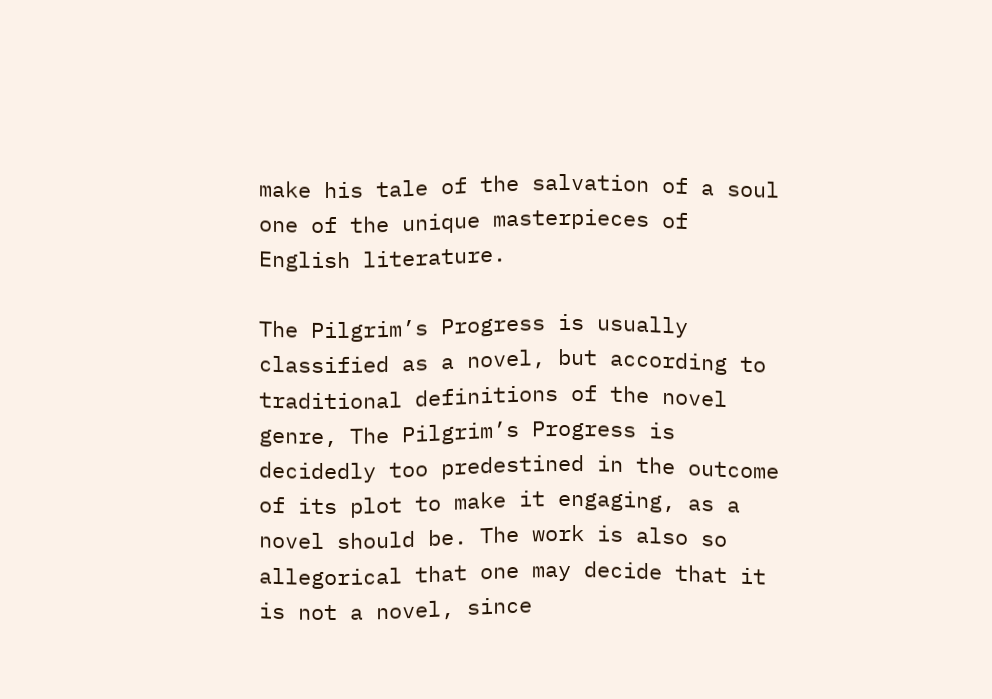make his tale of the salvation of a soul one of the unique masterpieces of English literature.

The Pilgrim’s Progress is usually classified as a novel, but according to traditional definitions of the novel genre, The Pilgrim’s Progress is decidedly too predestined in the outcome of its plot to make it engaging, as a novel should be. The work is also so allegorical that one may decide that it is not a novel, since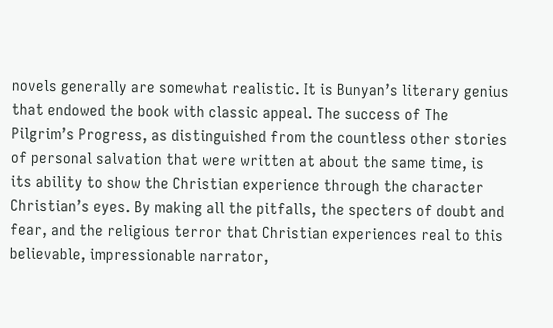novels generally are somewhat realistic. It is Bunyan’s literary genius that endowed the book with classic appeal. The success of The Pilgrim’s Progress, as distinguished from the countless other stories of personal salvation that were written at about the same time, is its ability to show the Christian experience through the character Christian’s eyes. By making all the pitfalls, the specters of doubt and fear, and the religious terror that Christian experiences real to this believable, impressionable narrator,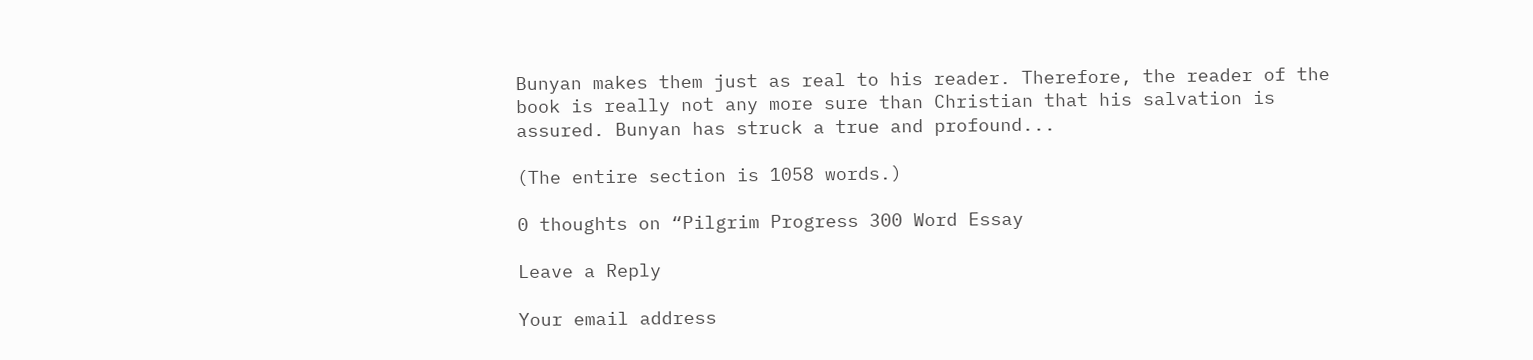Bunyan makes them just as real to his reader. Therefore, the reader of the book is really not any more sure than Christian that his salvation is assured. Bunyan has struck a true and profound...

(The entire section is 1058 words.)

0 thoughts on “Pilgrim Progress 300 Word Essay

Leave a Reply

Your email address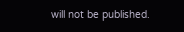will not be published.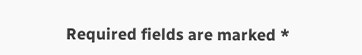Required fields are marked *